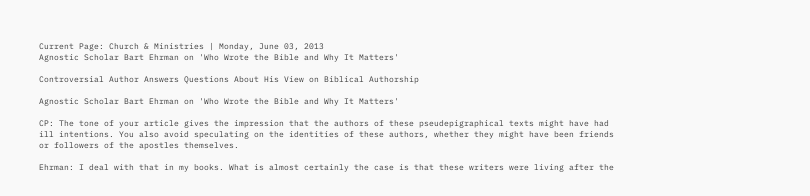Current Page: Church & Ministries | Monday, June 03, 2013
Agnostic Scholar Bart Ehrman on 'Who Wrote the Bible and Why It Matters'

Controversial Author Answers Questions About His View on Biblical Authorship

Agnostic Scholar Bart Ehrman on 'Who Wrote the Bible and Why It Matters'

CP: The tone of your article gives the impression that the authors of these pseudepigraphical texts might have had ill intentions. You also avoid speculating on the identities of these authors, whether they might have been friends or followers of the apostles themselves.

Ehrman: I deal with that in my books. What is almost certainly the case is that these writers were living after the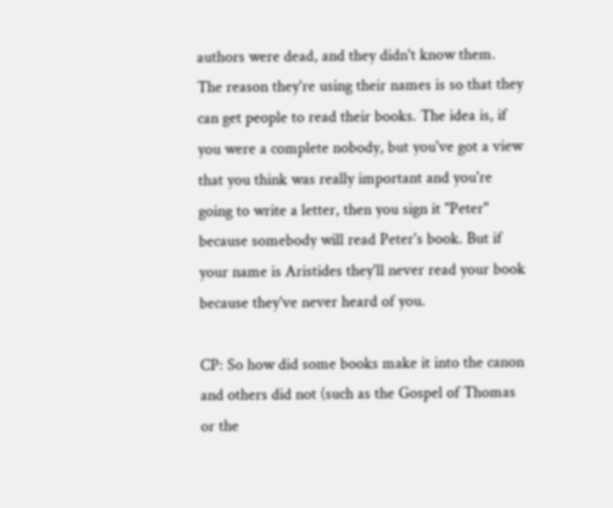authors were dead, and they didn't know them. The reason they're using their names is so that they can get people to read their books. The idea is, if you were a complete nobody, but you've got a view that you think was really important and you're going to write a letter, then you sign it "Peter" because somebody will read Peter's book. But if your name is Aristides they'll never read your book because they've never heard of you.

CP: So how did some books make it into the canon and others did not (such as the Gospel of Thomas or the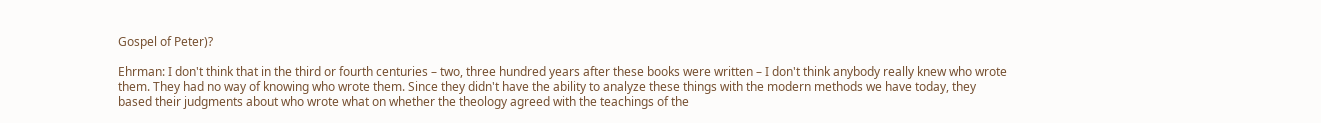Gospel of Peter)?

Ehrman: I don't think that in the third or fourth centuries – two, three hundred years after these books were written – I don't think anybody really knew who wrote them. They had no way of knowing who wrote them. Since they didn't have the ability to analyze these things with the modern methods we have today, they based their judgments about who wrote what on whether the theology agreed with the teachings of the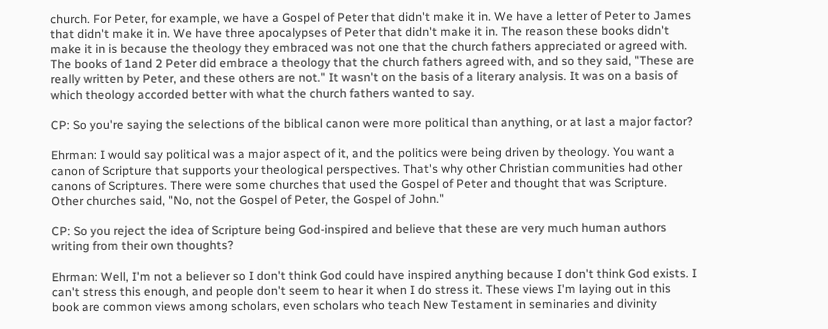church. For Peter, for example, we have a Gospel of Peter that didn't make it in. We have a letter of Peter to James that didn't make it in. We have three apocalypses of Peter that didn't make it in. The reason these books didn't make it in is because the theology they embraced was not one that the church fathers appreciated or agreed with. The books of 1and 2 Peter did embrace a theology that the church fathers agreed with, and so they said, "These are really written by Peter, and these others are not." It wasn't on the basis of a literary analysis. It was on a basis of which theology accorded better with what the church fathers wanted to say.

CP: So you're saying the selections of the biblical canon were more political than anything, or at last a major factor?

Ehrman: I would say political was a major aspect of it, and the politics were being driven by theology. You want a canon of Scripture that supports your theological perspectives. That's why other Christian communities had other canons of Scriptures. There were some churches that used the Gospel of Peter and thought that was Scripture. Other churches said, "No, not the Gospel of Peter, the Gospel of John."

CP: So you reject the idea of Scripture being God-inspired and believe that these are very much human authors writing from their own thoughts?

Ehrman: Well, I'm not a believer so I don't think God could have inspired anything because I don't think God exists. I can't stress this enough, and people don't seem to hear it when I do stress it. These views I'm laying out in this book are common views among scholars, even scholars who teach New Testament in seminaries and divinity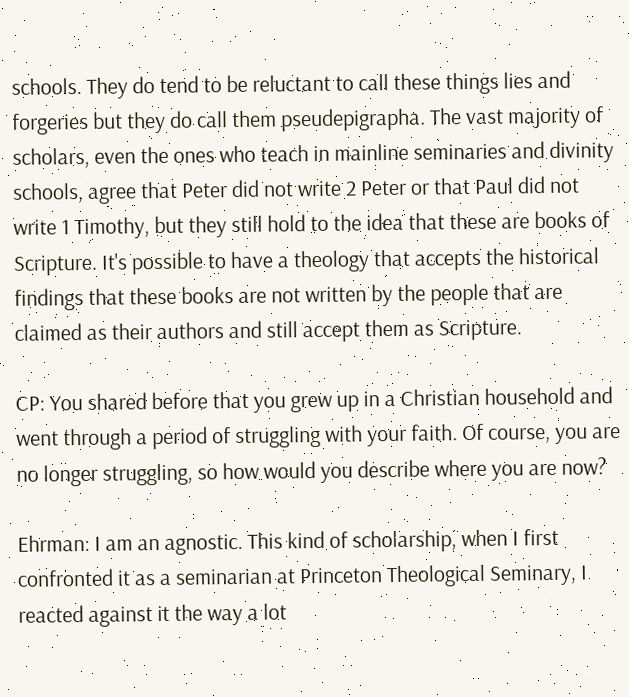schools. They do tend to be reluctant to call these things lies and forgeries but they do call them pseudepigrapha. The vast majority of scholars, even the ones who teach in mainline seminaries and divinity schools, agree that Peter did not write 2 Peter or that Paul did not write 1 Timothy, but they still hold to the idea that these are books of Scripture. It's possible to have a theology that accepts the historical findings that these books are not written by the people that are claimed as their authors and still accept them as Scripture.

CP: You shared before that you grew up in a Christian household and went through a period of struggling with your faith. Of course, you are no longer struggling, so how would you describe where you are now?

Ehrman: I am an agnostic. This kind of scholarship, when I first confronted it as a seminarian at Princeton Theological Seminary, I reacted against it the way a lot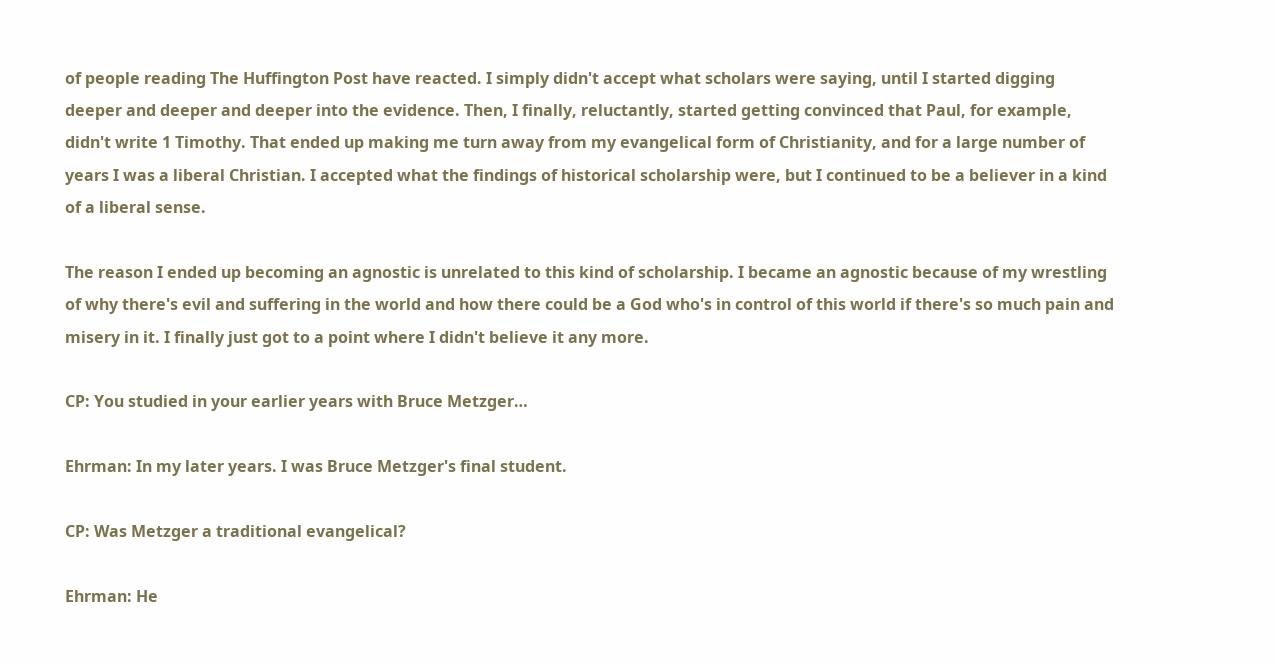of people reading The Huffington Post have reacted. I simply didn't accept what scholars were saying, until I started digging deeper and deeper and deeper into the evidence. Then, I finally, reluctantly, started getting convinced that Paul, for example, didn't write 1 Timothy. That ended up making me turn away from my evangelical form of Christianity, and for a large number of years I was a liberal Christian. I accepted what the findings of historical scholarship were, but I continued to be a believer in a kind of a liberal sense.

The reason I ended up becoming an agnostic is unrelated to this kind of scholarship. I became an agnostic because of my wrestling of why there's evil and suffering in the world and how there could be a God who's in control of this world if there's so much pain and misery in it. I finally just got to a point where I didn't believe it any more.

CP: You studied in your earlier years with Bruce Metzger…

Ehrman: In my later years. I was Bruce Metzger's final student.

CP: Was Metzger a traditional evangelical?

Ehrman: He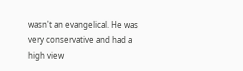wasn't an evangelical. He was very conservative and had a high view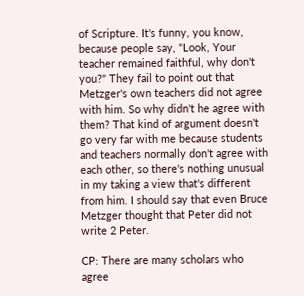of Scripture. It's funny, you know, because people say, "Look, Your teacher remained faithful, why don't you?" They fail to point out that Metzger's own teachers did not agree with him. So why didn't he agree with them? That kind of argument doesn't go very far with me because students and teachers normally don't agree with each other, so there's nothing unusual in my taking a view that's different from him. I should say that even Bruce Metzger thought that Peter did not write 2 Peter.

CP: There are many scholars who agree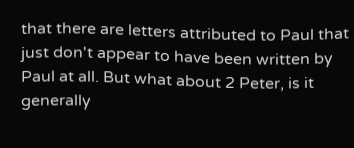that there are letters attributed to Paul that just don't appear to have been written by Paul at all. But what about 2 Peter, is it generally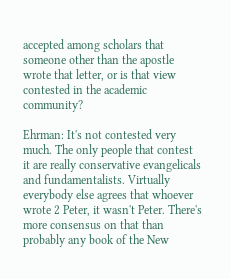accepted among scholars that someone other than the apostle wrote that letter, or is that view contested in the academic community?

Ehrman: It's not contested very much. The only people that contest it are really conservative evangelicals and fundamentalists. Virtually everybody else agrees that whoever wrote 2 Peter, it wasn't Peter. There's more consensus on that than probably any book of the New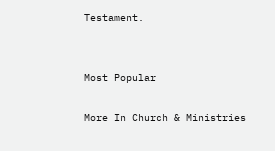Testament.


Most Popular

More In Church & Ministries